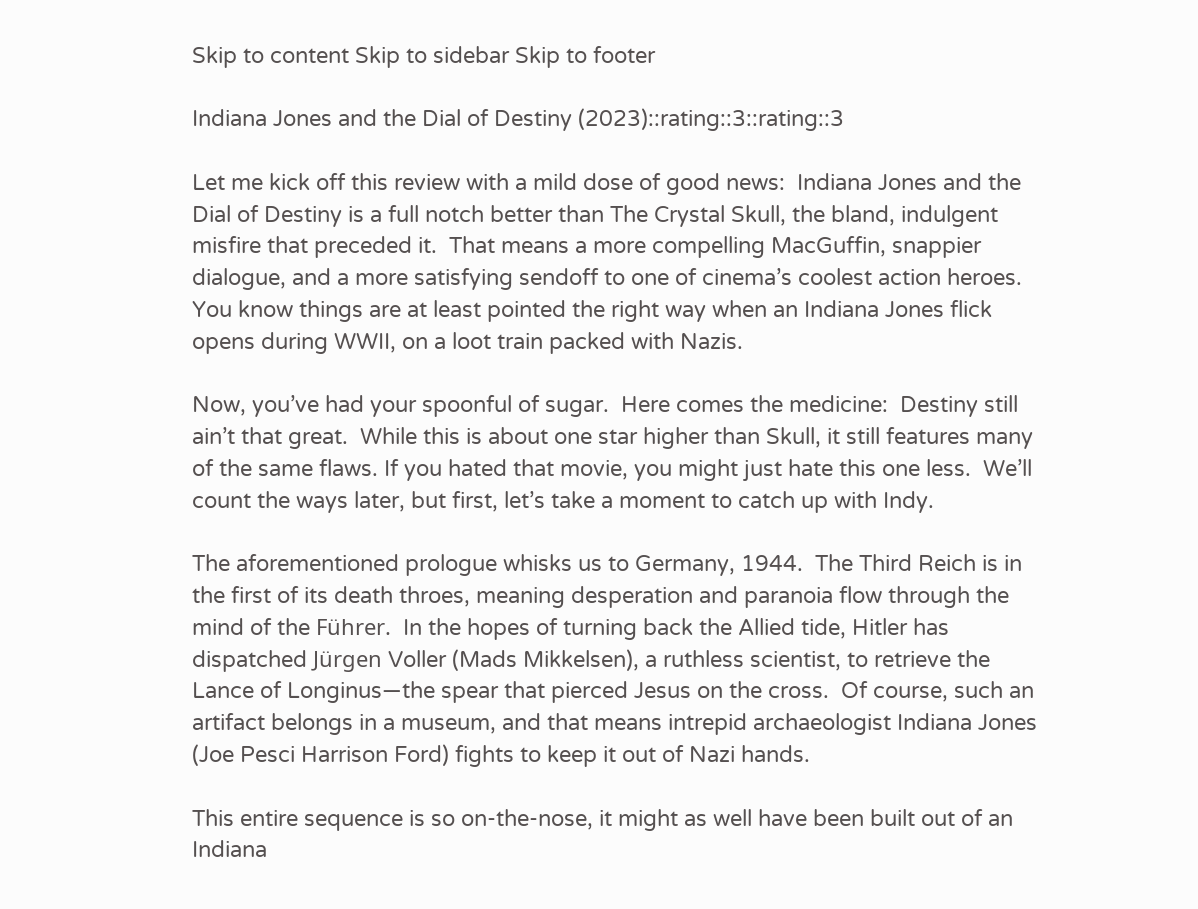Skip to content Skip to sidebar Skip to footer

Indiana Jones and the Dial of Destiny (2023)::rating::3::rating::3

Let me kick off this review with a mild dose of good news:  Indiana Jones and the Dial of Destiny is a full notch better than The Crystal Skull, the bland, indulgent misfire that preceded it.  That means a more compelling MacGuffin, snappier dialogue, and a more satisfying sendoff to one of cinema’s coolest action heroes.  You know things are at least pointed the right way when an Indiana Jones flick opens during WWII, on a loot train packed with Nazis.

Now, you’ve had your spoonful of sugar.  Here comes the medicine:  Destiny still ain’t that great.  While this is about one star higher than Skull, it still features many of the same flaws. If you hated that movie, you might just hate this one less.  We’ll count the ways later, but first, let’s take a moment to catch up with Indy.

The aforementioned prologue whisks us to Germany, 1944.  The Third Reich is in the first of its death throes, meaning desperation and paranoia flow through the mind of the Führer.  In the hopes of turning back the Allied tide, Hitler has dispatched Jürgen Voller (Mads Mikkelsen), a ruthless scientist, to retrieve the Lance of Longinus—the spear that pierced Jesus on the cross.  Of course, such an artifact belongs in a museum, and that means intrepid archaeologist Indiana Jones (Joe Pesci Harrison Ford) fights to keep it out of Nazi hands.

This entire sequence is so on-the-nose, it might as well have been built out of an Indiana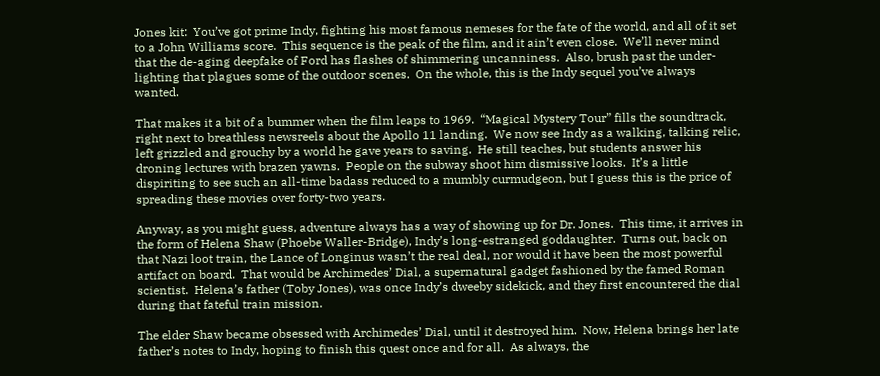Jones kit:  You’ve got prime Indy, fighting his most famous nemeses for the fate of the world, and all of it set to a John Williams score.  This sequence is the peak of the film, and it ain’t even close.  We’ll never mind that the de-aging deepfake of Ford has flashes of shimmering uncanniness.  Also, brush past the under-lighting that plagues some of the outdoor scenes.  On the whole, this is the Indy sequel you’ve always wanted.

That makes it a bit of a bummer when the film leaps to 1969.  “Magical Mystery Tour” fills the soundtrack, right next to breathless newsreels about the Apollo 11 landing.  We now see Indy as a walking, talking relic, left grizzled and grouchy by a world he gave years to saving.  He still teaches, but students answer his droning lectures with brazen yawns.  People on the subway shoot him dismissive looks.  It’s a little dispiriting to see such an all-time badass reduced to a mumbly curmudgeon, but I guess this is the price of spreading these movies over forty-two years.

Anyway, as you might guess, adventure always has a way of showing up for Dr. Jones.  This time, it arrives in the form of Helena Shaw (Phoebe Waller-Bridge), Indy’s long-estranged goddaughter.  Turns out, back on that Nazi loot train, the Lance of Longinus wasn’t the real deal, nor would it have been the most powerful artifact on board.  That would be Archimedes’ Dial, a supernatural gadget fashioned by the famed Roman scientist.  Helena’s father (Toby Jones), was once Indy’s dweeby sidekick, and they first encountered the dial during that fateful train mission.

The elder Shaw became obsessed with Archimedes’ Dial, until it destroyed him.  Now, Helena brings her late father’s notes to Indy, hoping to finish this quest once and for all.  As always, the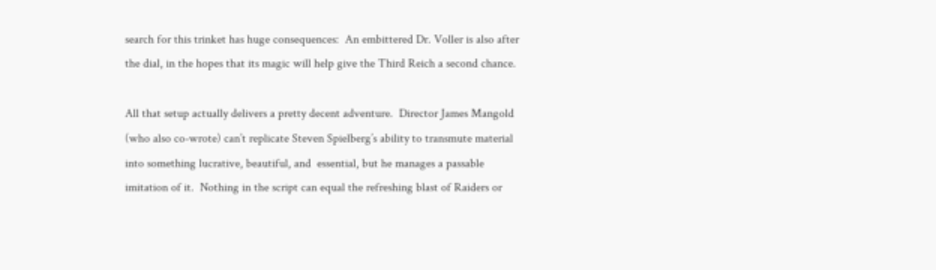search for this trinket has huge consequences:  An embittered Dr. Voller is also after the dial, in the hopes that its magic will help give the Third Reich a second chance.

All that setup actually delivers a pretty decent adventure.  Director James Mangold (who also co-wrote) can’t replicate Steven Spielberg’s ability to transmute material into something lucrative, beautiful, and  essential, but he manages a passable imitation of it.  Nothing in the script can equal the refreshing blast of Raiders or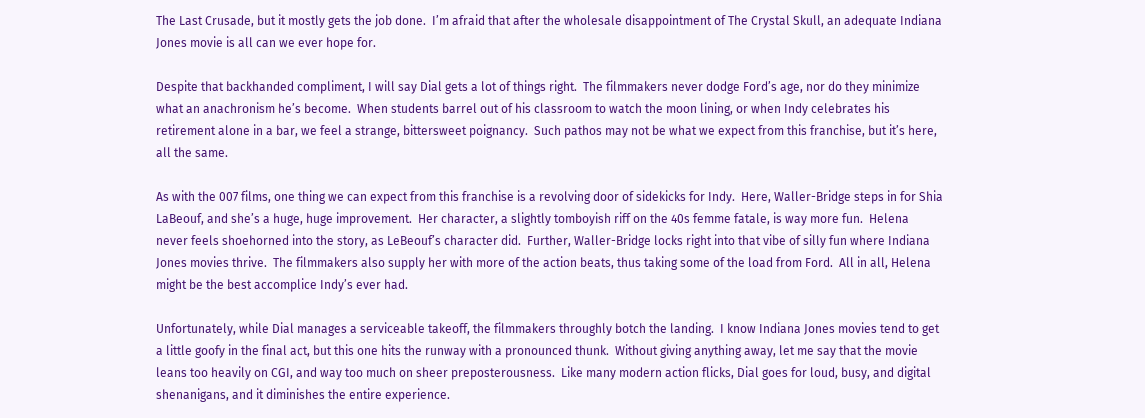The Last Crusade, but it mostly gets the job done.  I’m afraid that after the wholesale disappointment of The Crystal Skull, an adequate Indiana Jones movie is all can we ever hope for.

Despite that backhanded compliment, I will say Dial gets a lot of things right.  The filmmakers never dodge Ford’s age, nor do they minimize what an anachronism he’s become.  When students barrel out of his classroom to watch the moon lining, or when Indy celebrates his retirement alone in a bar, we feel a strange, bittersweet poignancy.  Such pathos may not be what we expect from this franchise, but it’s here, all the same.

As with the 007 films, one thing we can expect from this franchise is a revolving door of sidekicks for Indy.  Here, Waller-Bridge steps in for Shia LaBeouf, and she’s a huge, huge improvement.  Her character, a slightly tomboyish riff on the 40s femme fatale, is way more fun.  Helena never feels shoehorned into the story, as LeBeouf’s character did.  Further, Waller-Bridge locks right into that vibe of silly fun where Indiana Jones movies thrive.  The filmmakers also supply her with more of the action beats, thus taking some of the load from Ford.  All in all, Helena might be the best accomplice Indy’s ever had.

Unfortunately, while Dial manages a serviceable takeoff, the filmmakers throughly botch the landing.  I know Indiana Jones movies tend to get a little goofy in the final act, but this one hits the runway with a pronounced thunk.  Without giving anything away, let me say that the movie leans too heavily on CGI, and way too much on sheer preposterousness.  Like many modern action flicks, Dial goes for loud, busy, and digital shenanigans, and it diminishes the entire experience.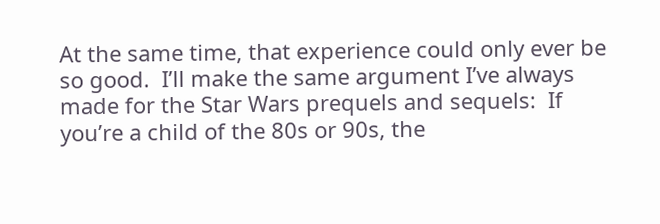At the same time, that experience could only ever be so good.  I’ll make the same argument I’ve always made for the Star Wars prequels and sequels:  If you’re a child of the 80s or 90s, the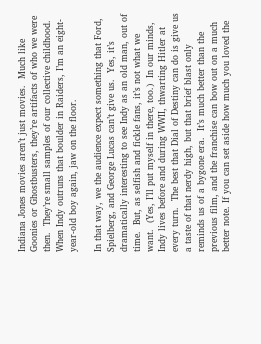Indiana Jones movies aren’t just movies.  Much like Goonies or Ghostbusters, they’re artifacts of who we were then.  They’re small samples of our collective childhood.  When Indy outruns that boulder in Raiders, I’m an eight-year-old boy again, jaw on the floor.

In that way, we the audience expect something that Ford, Spielberg, and George Lucas can’t give us.  Yes, it’s dramatically interesting to see Indy as an old man, out of time.  But, as selfish and fickle fans, it’s not what we want.  (Yes, I’ll put myself in there, too.)  In our minds, Indy lives before and during WWII, thwarting Hitler at every turn.  The best that Dial of Destiny can do is give us a taste of that nerdy high, but that brief blast only reminds us of a bygone era.  It’s much better than the previous film, and the franchise can bow out on a much better note. If you can set aside how much you loved the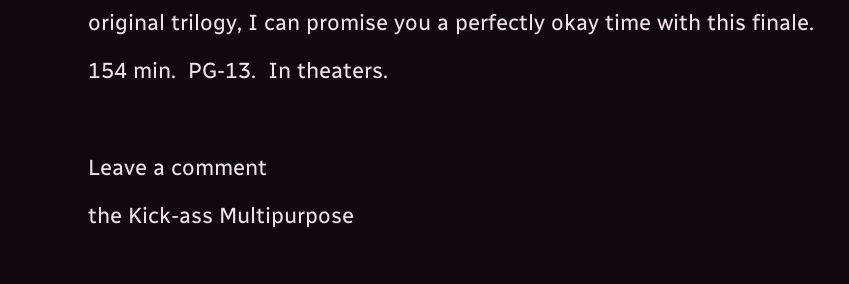original trilogy, I can promise you a perfectly okay time with this finale.

154 min.  PG-13.  In theaters.



Leave a comment

the Kick-ass Multipurpose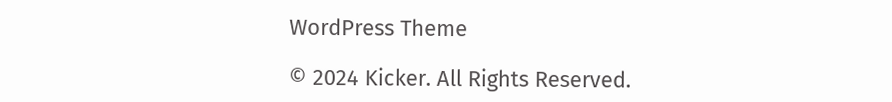WordPress Theme

© 2024 Kicker. All Rights Reserved.